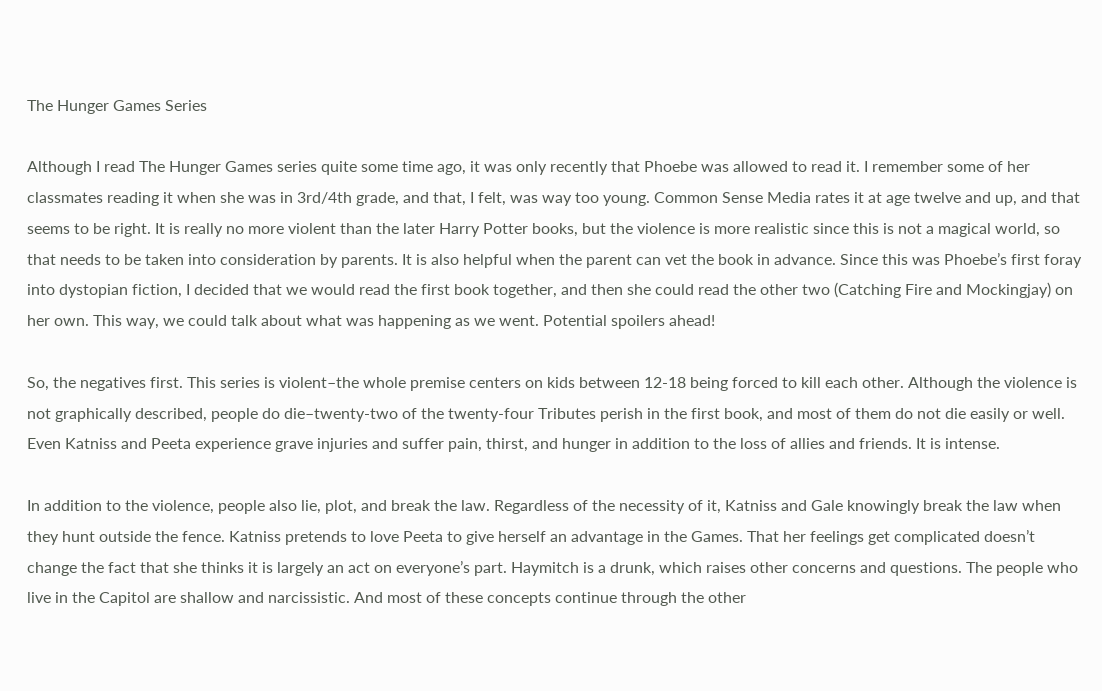The Hunger Games Series

Although I read The Hunger Games series quite some time ago, it was only recently that Phoebe was allowed to read it. I remember some of her classmates reading it when she was in 3rd/4th grade, and that, I felt, was way too young. Common Sense Media rates it at age twelve and up, and that seems to be right. It is really no more violent than the later Harry Potter books, but the violence is more realistic since this is not a magical world, so that needs to be taken into consideration by parents. It is also helpful when the parent can vet the book in advance. Since this was Phoebe’s first foray into dystopian fiction, I decided that we would read the first book together, and then she could read the other two (Catching Fire and Mockingjay) on her own. This way, we could talk about what was happening as we went. Potential spoilers ahead!

So, the negatives first. This series is violent–the whole premise centers on kids between 12-18 being forced to kill each other. Although the violence is not graphically described, people do die–twenty-two of the twenty-four Tributes perish in the first book, and most of them do not die easily or well. Even Katniss and Peeta experience grave injuries and suffer pain, thirst, and hunger in addition to the loss of allies and friends. It is intense.

In addition to the violence, people also lie, plot, and break the law. Regardless of the necessity of it, Katniss and Gale knowingly break the law when they hunt outside the fence. Katniss pretends to love Peeta to give herself an advantage in the Games. That her feelings get complicated doesn’t change the fact that she thinks it is largely an act on everyone’s part. Haymitch is a drunk, which raises other concerns and questions. The people who live in the Capitol are shallow and narcissistic. And most of these concepts continue through the other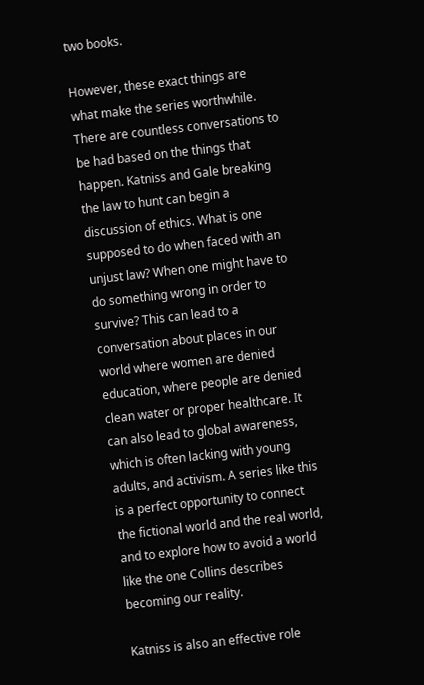two books.

However, these exact things are what make the series worthwhile. There are countless conversations to be had based on the things that happen. Katniss and Gale breaking the law to hunt can begin a discussion of ethics. What is one supposed to do when faced with an unjust law? When one might have to do something wrong in order to survive? This can lead to a conversation about places in our world where women are denied education, where people are denied clean water or proper healthcare. It can also lead to global awareness, which is often lacking with young adults, and activism. A series like this is a perfect opportunity to connect the fictional world and the real world, and to explore how to avoid a world like the one Collins describes becoming our reality.

Katniss is also an effective role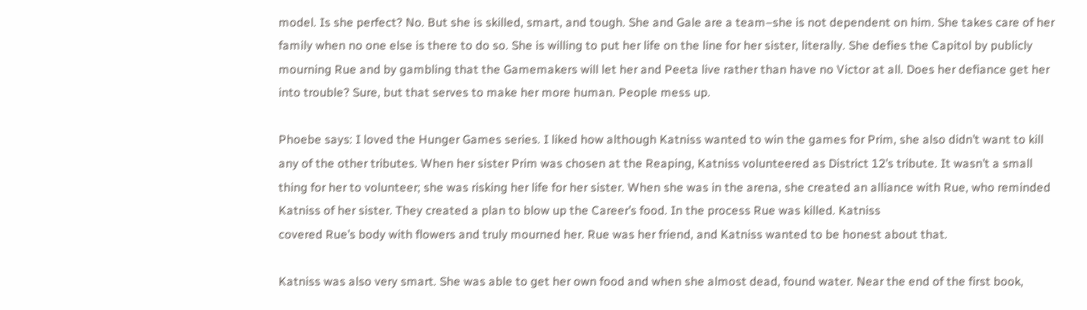model. Is she perfect? No. But she is skilled, smart, and tough. She and Gale are a team–she is not dependent on him. She takes care of her family when no one else is there to do so. She is willing to put her life on the line for her sister, literally. She defies the Capitol by publicly mourning Rue and by gambling that the Gamemakers will let her and Peeta live rather than have no Victor at all. Does her defiance get her into trouble? Sure, but that serves to make her more human. People mess up.

Phoebe says: I loved the Hunger Games series. I liked how although Katniss wanted to win the games for Prim, she also didn’t want to kill any of the other tributes. When her sister Prim was chosen at the Reaping, Katniss volunteered as District 12’s tribute. It wasn’t a small thing for her to volunteer; she was risking her life for her sister. When she was in the arena, she created an alliance with Rue, who reminded Katniss of her sister. They created a plan to blow up the Career’s food. In the process Rue was killed. Katniss
covered Rue’s body with flowers and truly mourned her. Rue was her friend, and Katniss wanted to be honest about that.

Katniss was also very smart. She was able to get her own food and when she almost dead, found water. Near the end of the first book,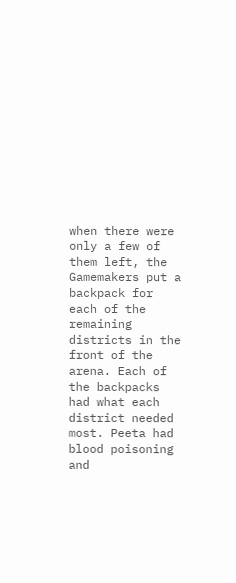when there were only a few of them left, the Gamemakers put a backpack for each of the remaining districts in the front of the arena. Each of the backpacks had what each district needed most. Peeta had blood poisoning and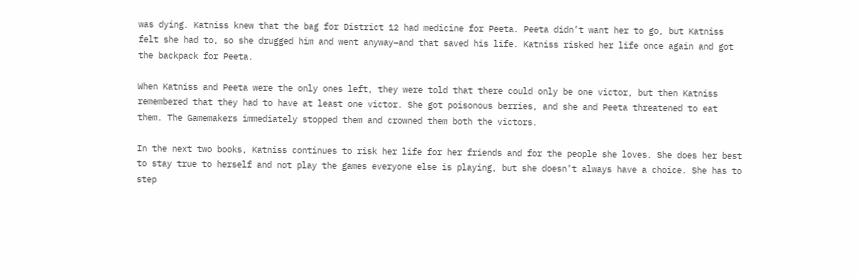was dying. Katniss knew that the bag for District 12 had medicine for Peeta. Peeta didn’t want her to go, but Katniss felt she had to, so she drugged him and went anyway–and that saved his life. Katniss risked her life once again and got the backpack for Peeta.

When Katniss and Peeta were the only ones left, they were told that there could only be one victor, but then Katniss remembered that they had to have at least one victor. She got poisonous berries, and she and Peeta threatened to eat them. The Gamemakers immediately stopped them and crowned them both the victors.

In the next two books, Katniss continues to risk her life for her friends and for the people she loves. She does her best to stay true to herself and not play the games everyone else is playing, but she doesn’t always have a choice. She has to step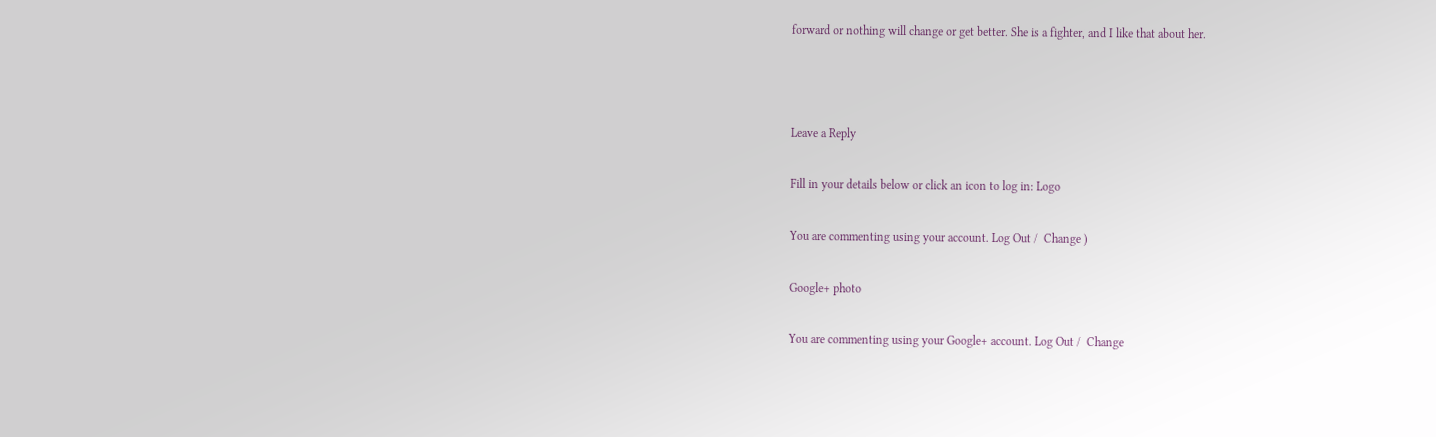forward or nothing will change or get better. She is a fighter, and I like that about her.



Leave a Reply

Fill in your details below or click an icon to log in: Logo

You are commenting using your account. Log Out /  Change )

Google+ photo

You are commenting using your Google+ account. Log Out /  Change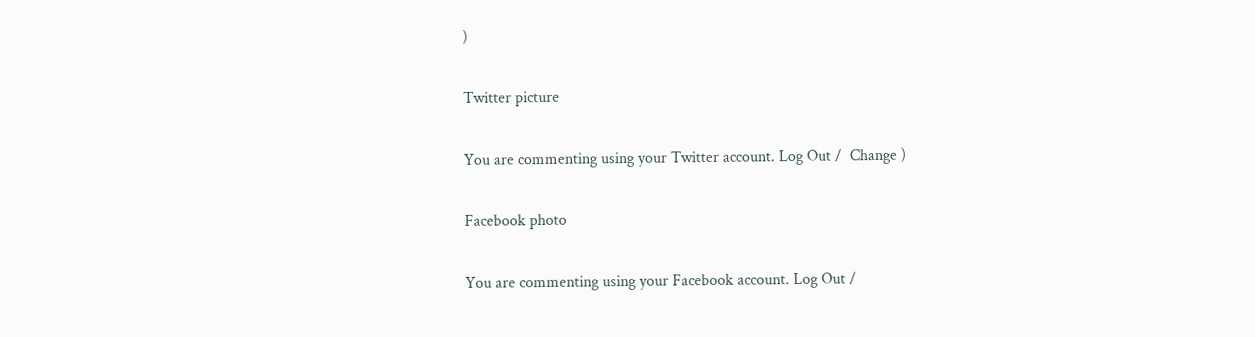)

Twitter picture

You are commenting using your Twitter account. Log Out /  Change )

Facebook photo

You are commenting using your Facebook account. Log Out /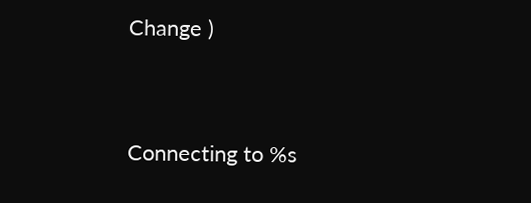Change )


Connecting to %s